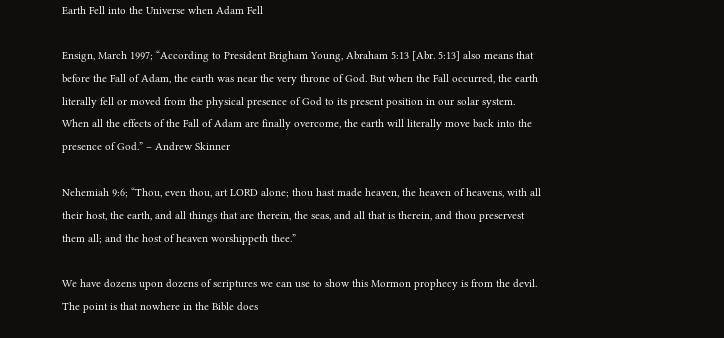Earth Fell into the Universe when Adam Fell

Ensign, March 1997; “According to President Brigham Young, Abraham 5:13 [Abr. 5:13] also means that before the Fall of Adam, the earth was near the very throne of God. But when the Fall occurred, the earth literally fell or moved from the physical presence of God to its present position in our solar system. When all the effects of the Fall of Adam are finally overcome, the earth will literally move back into the presence of God.” – Andrew Skinner

Nehemiah 9:6; “Thou, even thou, art LORD alone; thou hast made heaven, the heaven of heavens, with all their host, the earth, and all things that are therein, the seas, and all that is therein, and thou preservest them all; and the host of heaven worshippeth thee.”

We have dozens upon dozens of scriptures we can use to show this Mormon prophecy is from the devil. The point is that nowhere in the Bible does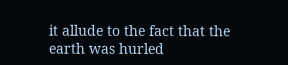it allude to the fact that the earth was hurled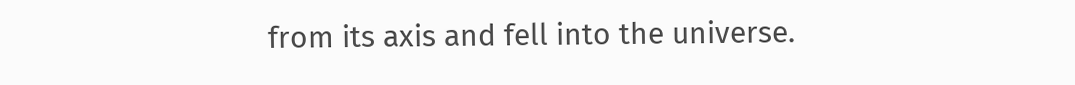from its axis and fell into the universe.